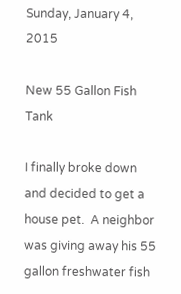Sunday, January 4, 2015

New 55 Gallon Fish Tank

I finally broke down and decided to get a house pet.  A neighbor was giving away his 55 gallon freshwater fish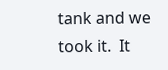tank and we took it.  It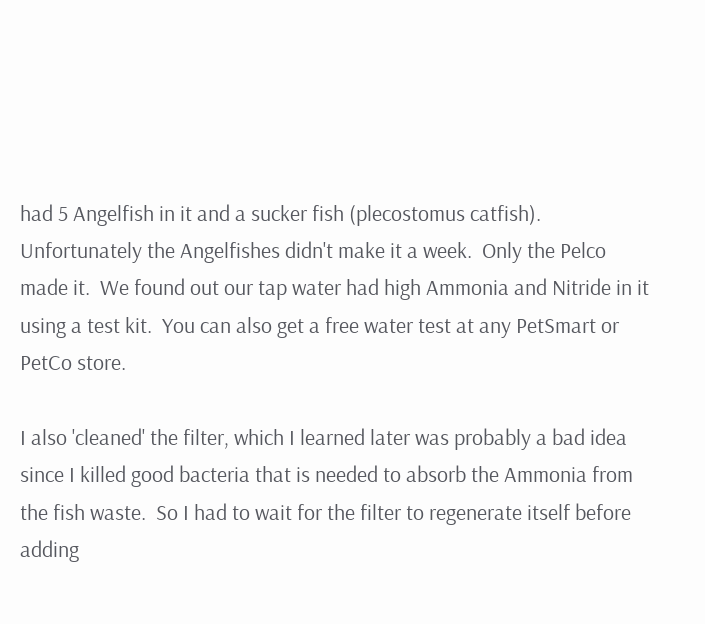had 5 Angelfish in it and a sucker fish (plecostomus catfish).  Unfortunately the Angelfishes didn't make it a week.  Only the Pelco made it.  We found out our tap water had high Ammonia and Nitride in it using a test kit.  You can also get a free water test at any PetSmart or PetCo store.

I also 'cleaned' the filter, which I learned later was probably a bad idea since I killed good bacteria that is needed to absorb the Ammonia from the fish waste.  So I had to wait for the filter to regenerate itself before adding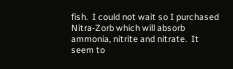fish.  I could not wait so I purchased Nitra-Zorb which will absorb ammonia, nitrite and nitrate.  It seem to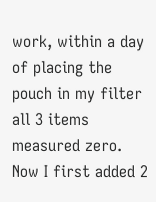work, within a day of placing the pouch in my filter all 3 items measured zero.  Now I first added 2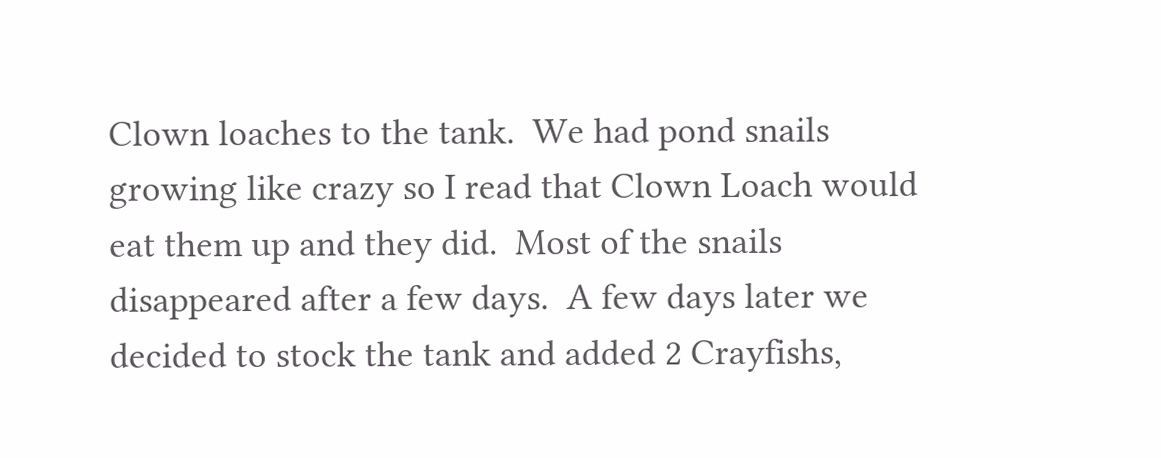Clown loaches to the tank.  We had pond snails growing like crazy so I read that Clown Loach would eat them up and they did.  Most of the snails disappeared after a few days.  A few days later we decided to stock the tank and added 2 Crayfishs,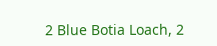2 Blue Botia Loach, 2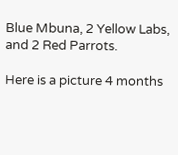Blue Mbuna, 2 Yellow Labs, and 2 Red Parrots.

Here is a picture 4 months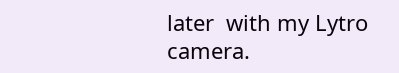later  with my Lytro camera.